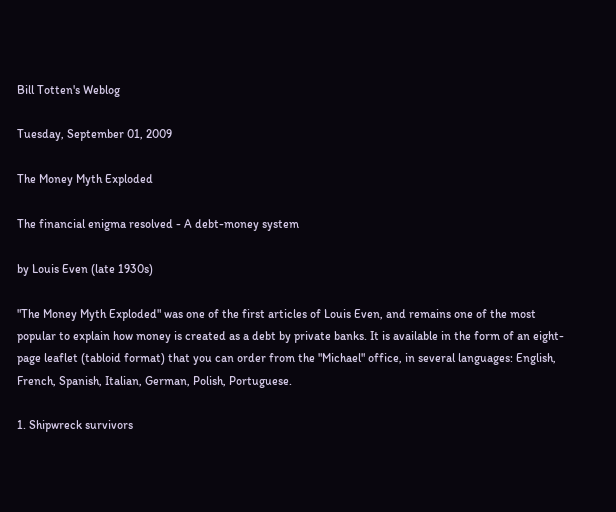Bill Totten's Weblog

Tuesday, September 01, 2009

The Money Myth Exploded

The financial enigma resolved - A debt-money system

by Louis Even (late 1930s)

"The Money Myth Exploded" was one of the first articles of Louis Even, and remains one of the most popular to explain how money is created as a debt by private banks. It is available in the form of an eight-page leaflet (tabloid format) that you can order from the "Michael" office, in several languages: English, French, Spanish, Italian, German, Polish, Portuguese.

1. Shipwreck survivors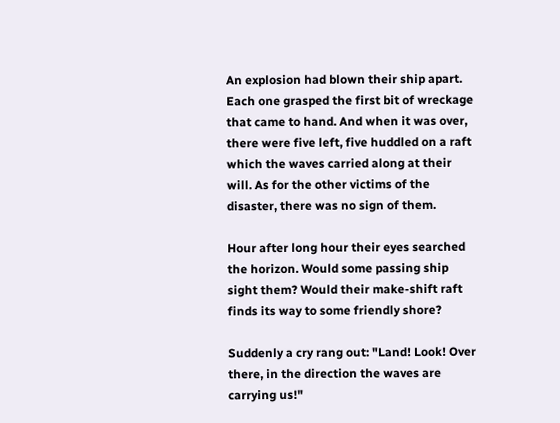An explosion had blown their ship apart. Each one grasped the first bit of wreckage that came to hand. And when it was over, there were five left, five huddled on a raft which the waves carried along at their will. As for the other victims of the disaster, there was no sign of them.

Hour after long hour their eyes searched the horizon. Would some passing ship sight them? Would their make-shift raft finds its way to some friendly shore?

Suddenly a cry rang out: "Land! Look! Over there, in the direction the waves are carrying us!"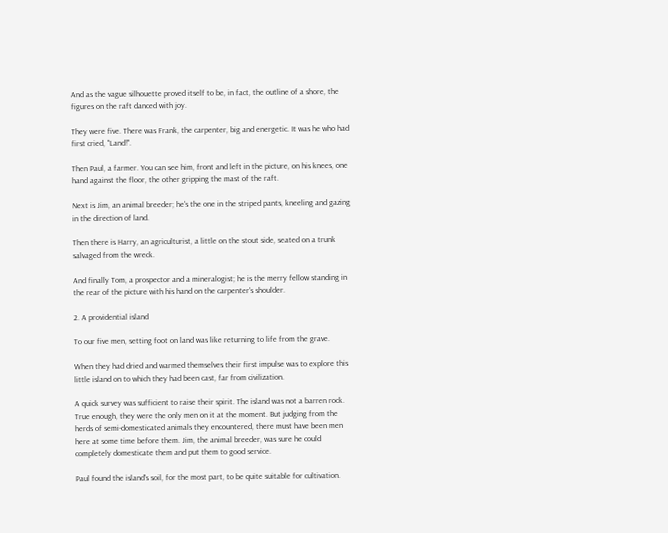And as the vague silhouette proved itself to be, in fact, the outline of a shore, the figures on the raft danced with joy.

They were five. There was Frank, the carpenter, big and energetic. It was he who had first cried, "Land!".

Then Paul, a farmer. You can see him, front and left in the picture, on his knees, one hand against the floor, the other gripping the mast of the raft.

Next is Jim, an animal breeder; he's the one in the striped pants, kneeling and gazing in the direction of land.

Then there is Harry, an agriculturist, a little on the stout side, seated on a trunk salvaged from the wreck.

And finally Tom, a prospector and a mineralogist; he is the merry fellow standing in the rear of the picture with his hand on the carpenter's shoulder.

2. A providential island

To our five men, setting foot on land was like returning to life from the grave.

When they had dried and warmed themselves their first impulse was to explore this little island on to which they had been cast, far from civilization.

A quick survey was sufficient to raise their spirit. The island was not a barren rock. True enough, they were the only men on it at the moment. But judging from the herds of semi-domesticated animals they encountered, there must have been men here at some time before them. Jim, the animal breeder, was sure he could completely domesticate them and put them to good service.

Paul found the island's soil, for the most part, to be quite suitable for cultivation.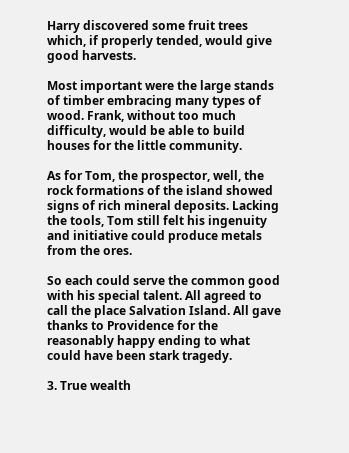Harry discovered some fruit trees which, if properly tended, would give good harvests.

Most important were the large stands of timber embracing many types of wood. Frank, without too much difficulty, would be able to build houses for the little community.

As for Tom, the prospector, well, the rock formations of the island showed signs of rich mineral deposits. Lacking the tools, Tom still felt his ingenuity and initiative could produce metals from the ores.

So each could serve the common good with his special talent. All agreed to call the place Salvation Island. All gave thanks to Providence for the reasonably happy ending to what could have been stark tragedy.

3. True wealth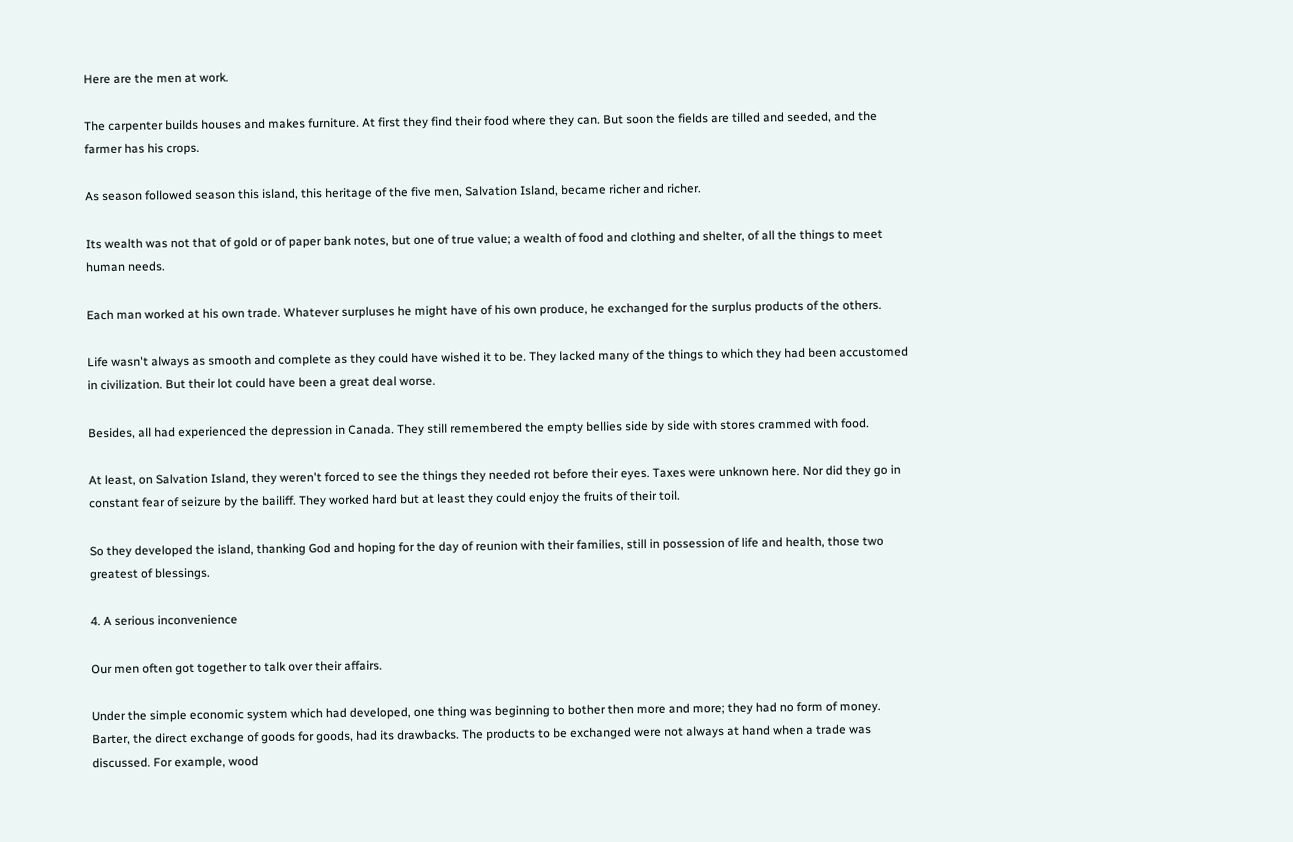Here are the men at work.

The carpenter builds houses and makes furniture. At first they find their food where they can. But soon the fields are tilled and seeded, and the farmer has his crops.

As season followed season this island, this heritage of the five men, Salvation Island, became richer and richer.

Its wealth was not that of gold or of paper bank notes, but one of true value; a wealth of food and clothing and shelter, of all the things to meet human needs.

Each man worked at his own trade. Whatever surpluses he might have of his own produce, he exchanged for the surplus products of the others.

Life wasn't always as smooth and complete as they could have wished it to be. They lacked many of the things to which they had been accustomed in civilization. But their lot could have been a great deal worse.

Besides, all had experienced the depression in Canada. They still remembered the empty bellies side by side with stores crammed with food.

At least, on Salvation Island, they weren't forced to see the things they needed rot before their eyes. Taxes were unknown here. Nor did they go in constant fear of seizure by the bailiff. They worked hard but at least they could enjoy the fruits of their toil.

So they developed the island, thanking God and hoping for the day of reunion with their families, still in possession of life and health, those two greatest of blessings.

4. A serious inconvenience

Our men often got together to talk over their affairs.

Under the simple economic system which had developed, one thing was beginning to bother then more and more; they had no form of money. Barter, the direct exchange of goods for goods, had its drawbacks. The products to be exchanged were not always at hand when a trade was discussed. For example, wood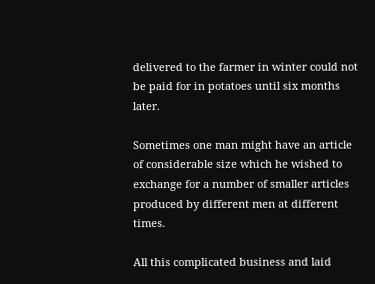delivered to the farmer in winter could not be paid for in potatoes until six months later.

Sometimes one man might have an article of considerable size which he wished to exchange for a number of smaller articles produced by different men at different times.

All this complicated business and laid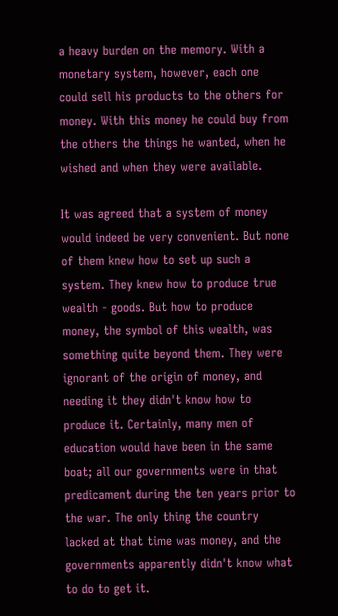a heavy burden on the memory. With a monetary system, however, each one could sell his products to the others for money. With this money he could buy from the others the things he wanted, when he wished and when they were available.

It was agreed that a system of money would indeed be very convenient. But none of them knew how to set up such a system. They knew how to produce true wealth - goods. But how to produce money, the symbol of this wealth, was something quite beyond them. They were ignorant of the origin of money, and needing it they didn't know how to produce it. Certainly, many men of education would have been in the same boat; all our governments were in that predicament during the ten years prior to the war. The only thing the country lacked at that time was money, and the governments apparently didn't know what to do to get it.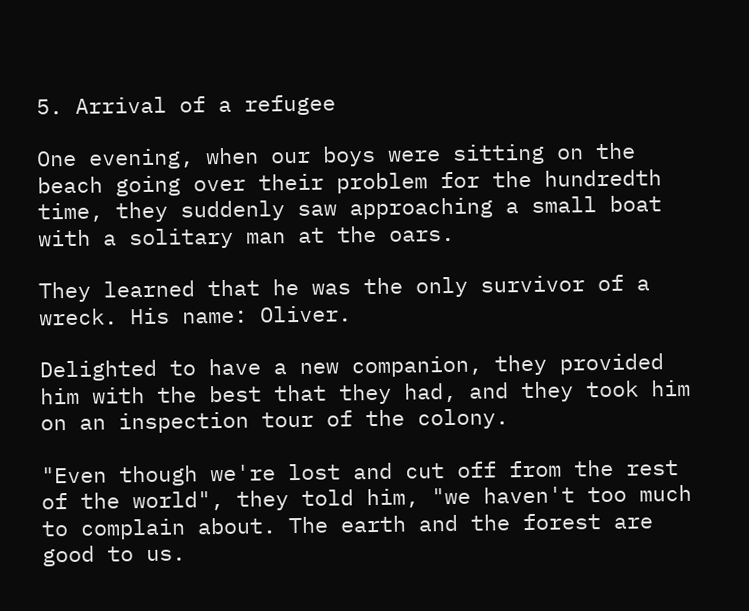5. Arrival of a refugee

One evening, when our boys were sitting on the beach going over their problem for the hundredth time, they suddenly saw approaching a small boat with a solitary man at the oars.

They learned that he was the only survivor of a wreck. His name: Oliver.

Delighted to have a new companion, they provided him with the best that they had, and they took him on an inspection tour of the colony.

"Even though we're lost and cut off from the rest of the world", they told him, "we haven't too much to complain about. The earth and the forest are good to us.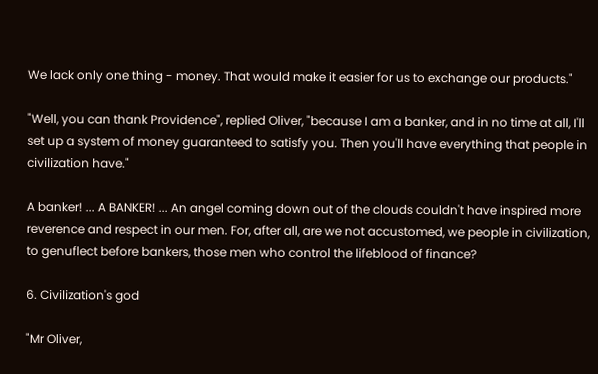We lack only one thing - money. That would make it easier for us to exchange our products."

"Well, you can thank Providence", replied Oliver, "because I am a banker, and in no time at all, I'll set up a system of money guaranteed to satisfy you. Then you'll have everything that people in civilization have."

A banker! ... A BANKER! ... An angel coming down out of the clouds couldn't have inspired more reverence and respect in our men. For, after all, are we not accustomed, we people in civilization, to genuflect before bankers, those men who control the lifeblood of finance?

6. Civilization's god

"Mr Oliver,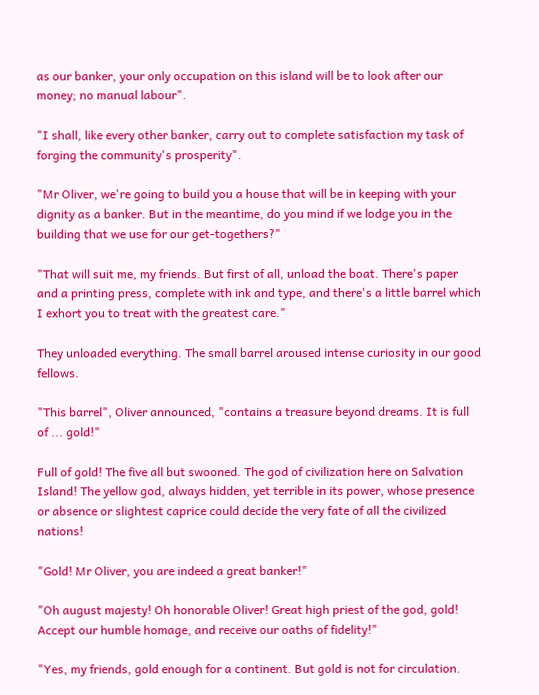as our banker, your only occupation on this island will be to look after our money; no manual labour".

"I shall, like every other banker, carry out to complete satisfaction my task of forging the community's prosperity".

"Mr Oliver, we're going to build you a house that will be in keeping with your dignity as a banker. But in the meantime, do you mind if we lodge you in the building that we use for our get-togethers?"

"That will suit me, my friends. But first of all, unload the boat. There's paper and a printing press, complete with ink and type, and there's a little barrel which I exhort you to treat with the greatest care."

They unloaded everything. The small barrel aroused intense curiosity in our good fellows.

"This barrel", Oliver announced, "contains a treasure beyond dreams. It is full of ... gold!"

Full of gold! The five all but swooned. The god of civilization here on Salvation Island! The yellow god, always hidden, yet terrible in its power, whose presence or absence or slightest caprice could decide the very fate of all the civilized nations!

"Gold! Mr Oliver, you are indeed a great banker!"

"Oh august majesty! Oh honorable Oliver! Great high priest of the god, gold! Accept our humble homage, and receive our oaths of fidelity!"

"Yes, my friends, gold enough for a continent. But gold is not for circulation.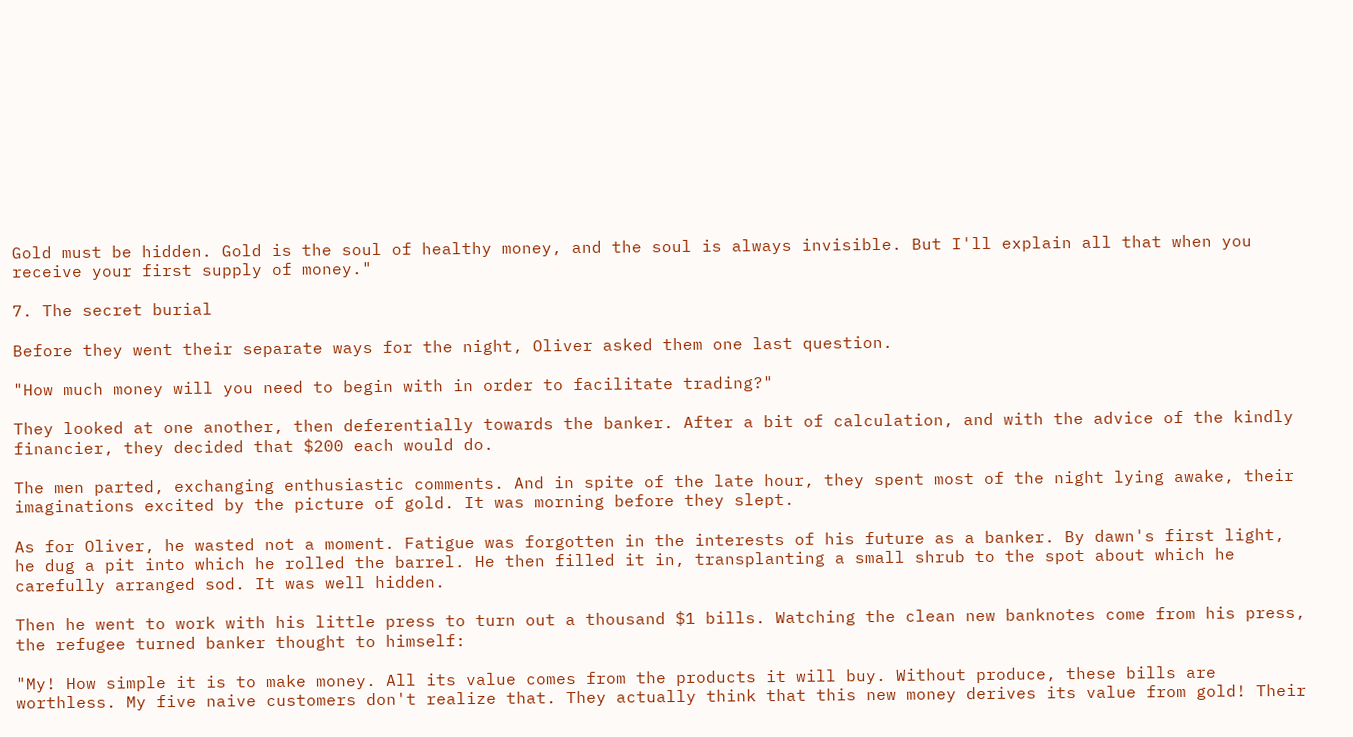Gold must be hidden. Gold is the soul of healthy money, and the soul is always invisible. But I'll explain all that when you receive your first supply of money."

7. The secret burial

Before they went their separate ways for the night, Oliver asked them one last question.

"How much money will you need to begin with in order to facilitate trading?"

They looked at one another, then deferentially towards the banker. After a bit of calculation, and with the advice of the kindly financier, they decided that $200 each would do.

The men parted, exchanging enthusiastic comments. And in spite of the late hour, they spent most of the night lying awake, their imaginations excited by the picture of gold. It was morning before they slept.

As for Oliver, he wasted not a moment. Fatigue was forgotten in the interests of his future as a banker. By dawn's first light, he dug a pit into which he rolled the barrel. He then filled it in, transplanting a small shrub to the spot about which he carefully arranged sod. It was well hidden.

Then he went to work with his little press to turn out a thousand $1 bills. Watching the clean new banknotes come from his press, the refugee turned banker thought to himself:

"My! How simple it is to make money. All its value comes from the products it will buy. Without produce, these bills are worthless. My five naive customers don't realize that. They actually think that this new money derives its value from gold! Their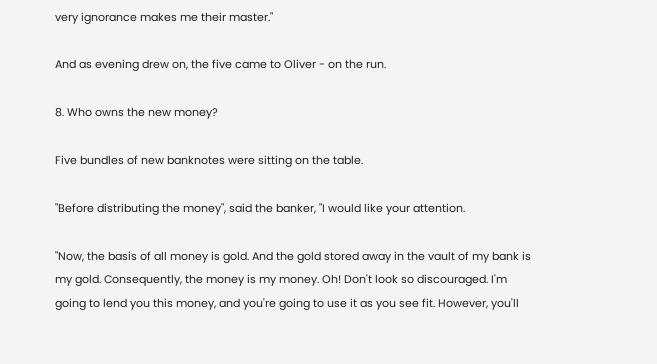very ignorance makes me their master."

And as evening drew on, the five came to Oliver - on the run.

8. Who owns the new money?

Five bundles of new banknotes were sitting on the table.

"Before distributing the money", said the banker, "I would like your attention.

"Now, the basis of all money is gold. And the gold stored away in the vault of my bank is my gold. Consequently, the money is my money. Oh! Don't look so discouraged. I'm going to lend you this money, and you're going to use it as you see fit. However, you'll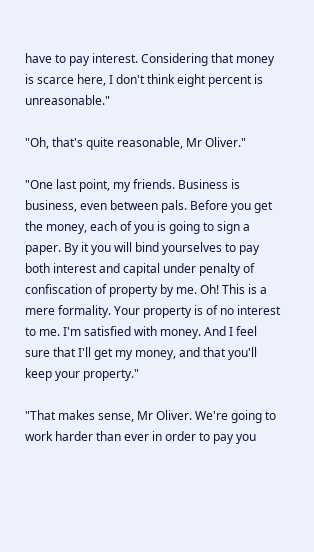have to pay interest. Considering that money is scarce here, I don't think eight percent is unreasonable."

"Oh, that's quite reasonable, Mr Oliver."

"One last point, my friends. Business is business, even between pals. Before you get the money, each of you is going to sign a paper. By it you will bind yourselves to pay both interest and capital under penalty of confiscation of property by me. Oh! This is a mere formality. Your property is of no interest to me. I'm satisfied with money. And I feel sure that I'll get my money, and that you'll keep your property."

"That makes sense, Mr Oliver. We're going to work harder than ever in order to pay you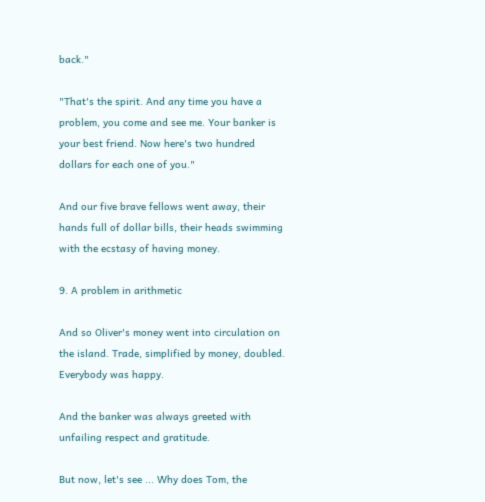back."

"That's the spirit. And any time you have a problem, you come and see me. Your banker is your best friend. Now here's two hundred dollars for each one of you."

And our five brave fellows went away, their hands full of dollar bills, their heads swimming with the ecstasy of having money.

9. A problem in arithmetic

And so Oliver's money went into circulation on the island. Trade, simplified by money, doubled. Everybody was happy.

And the banker was always greeted with unfailing respect and gratitude.

But now, let's see ... Why does Tom, the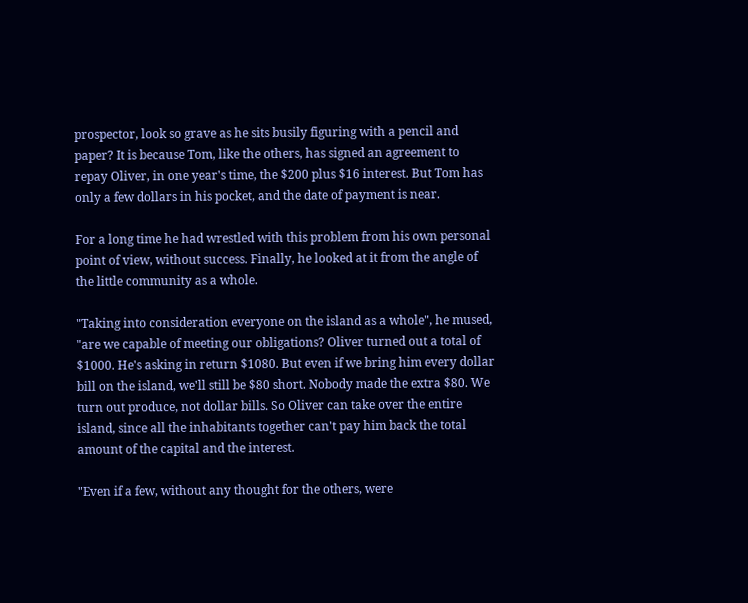prospector, look so grave as he sits busily figuring with a pencil and paper? It is because Tom, like the others, has signed an agreement to repay Oliver, in one year's time, the $200 plus $16 interest. But Tom has only a few dollars in his pocket, and the date of payment is near.

For a long time he had wrestled with this problem from his own personal point of view, without success. Finally, he looked at it from the angle of the little community as a whole.

"Taking into consideration everyone on the island as a whole", he mused, "are we capable of meeting our obligations? Oliver turned out a total of $1000. He's asking in return $1080. But even if we bring him every dollar bill on the island, we'll still be $80 short. Nobody made the extra $80. We turn out produce, not dollar bills. So Oliver can take over the entire island, since all the inhabitants together can't pay him back the total amount of the capital and the interest.

"Even if a few, without any thought for the others, were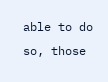able to do so, those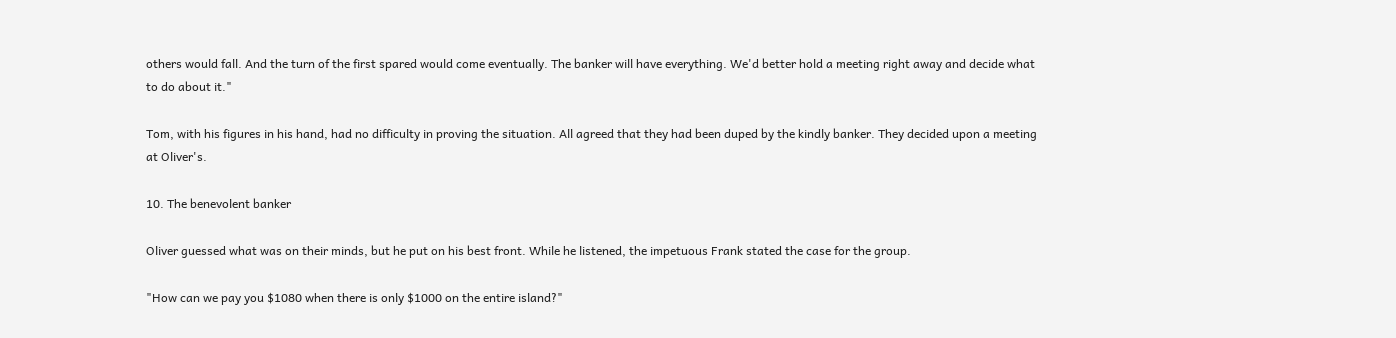others would fall. And the turn of the first spared would come eventually. The banker will have everything. We'd better hold a meeting right away and decide what to do about it."

Tom, with his figures in his hand, had no difficulty in proving the situation. All agreed that they had been duped by the kindly banker. They decided upon a meeting at Oliver's.

10. The benevolent banker

Oliver guessed what was on their minds, but he put on his best front. While he listened, the impetuous Frank stated the case for the group.

"How can we pay you $1080 when there is only $1000 on the entire island?"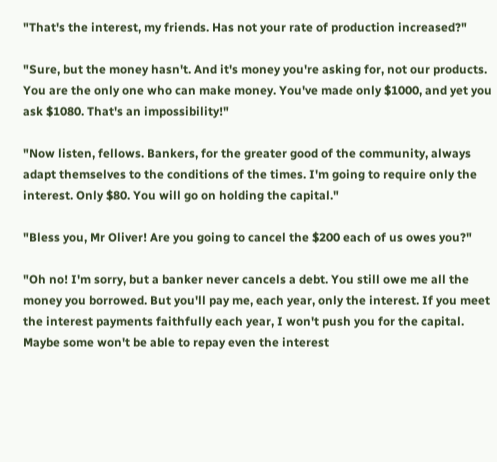"That's the interest, my friends. Has not your rate of production increased?"

"Sure, but the money hasn't. And it's money you're asking for, not our products. You are the only one who can make money. You've made only $1000, and yet you ask $1080. That's an impossibility!"

"Now listen, fellows. Bankers, for the greater good of the community, always adapt themselves to the conditions of the times. I'm going to require only the interest. Only $80. You will go on holding the capital."

"Bless you, Mr Oliver! Are you going to cancel the $200 each of us owes you?"

"Oh no! I'm sorry, but a banker never cancels a debt. You still owe me all the money you borrowed. But you'll pay me, each year, only the interest. If you meet the interest payments faithfully each year, I won't push you for the capital. Maybe some won't be able to repay even the interest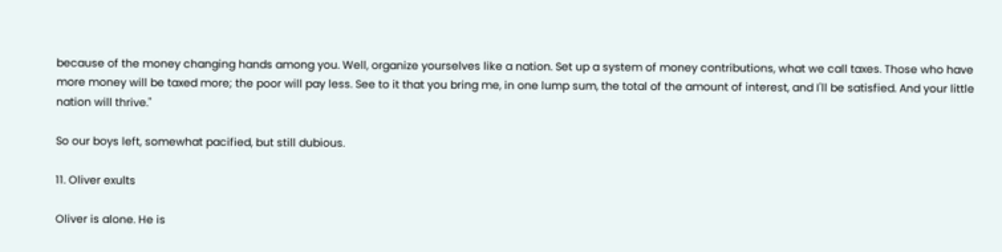because of the money changing hands among you. Well, organize yourselves like a nation. Set up a system of money contributions, what we call taxes. Those who have more money will be taxed more; the poor will pay less. See to it that you bring me, in one lump sum, the total of the amount of interest, and I'll be satisfied. And your little nation will thrive."

So our boys left, somewhat pacified, but still dubious.

11. Oliver exults

Oliver is alone. He is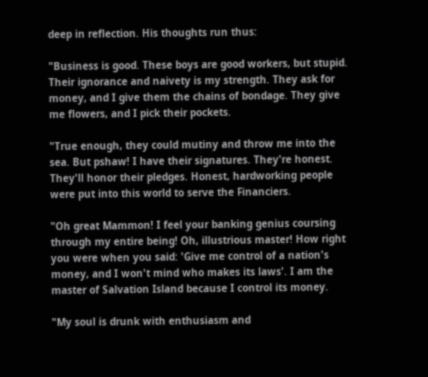deep in reflection. His thoughts run thus:

"Business is good. These boys are good workers, but stupid. Their ignorance and naivety is my strength. They ask for money, and I give them the chains of bondage. They give me flowers, and I pick their pockets.

"True enough, they could mutiny and throw me into the sea. But pshaw! I have their signatures. They're honest. They'll honor their pledges. Honest, hardworking people were put into this world to serve the Financiers.

"Oh great Mammon! I feel your banking genius coursing through my entire being! Oh, illustrious master! How right you were when you said: 'Give me control of a nation's money, and I won't mind who makes its laws'. I am the master of Salvation Island because I control its money.

"My soul is drunk with enthusiasm and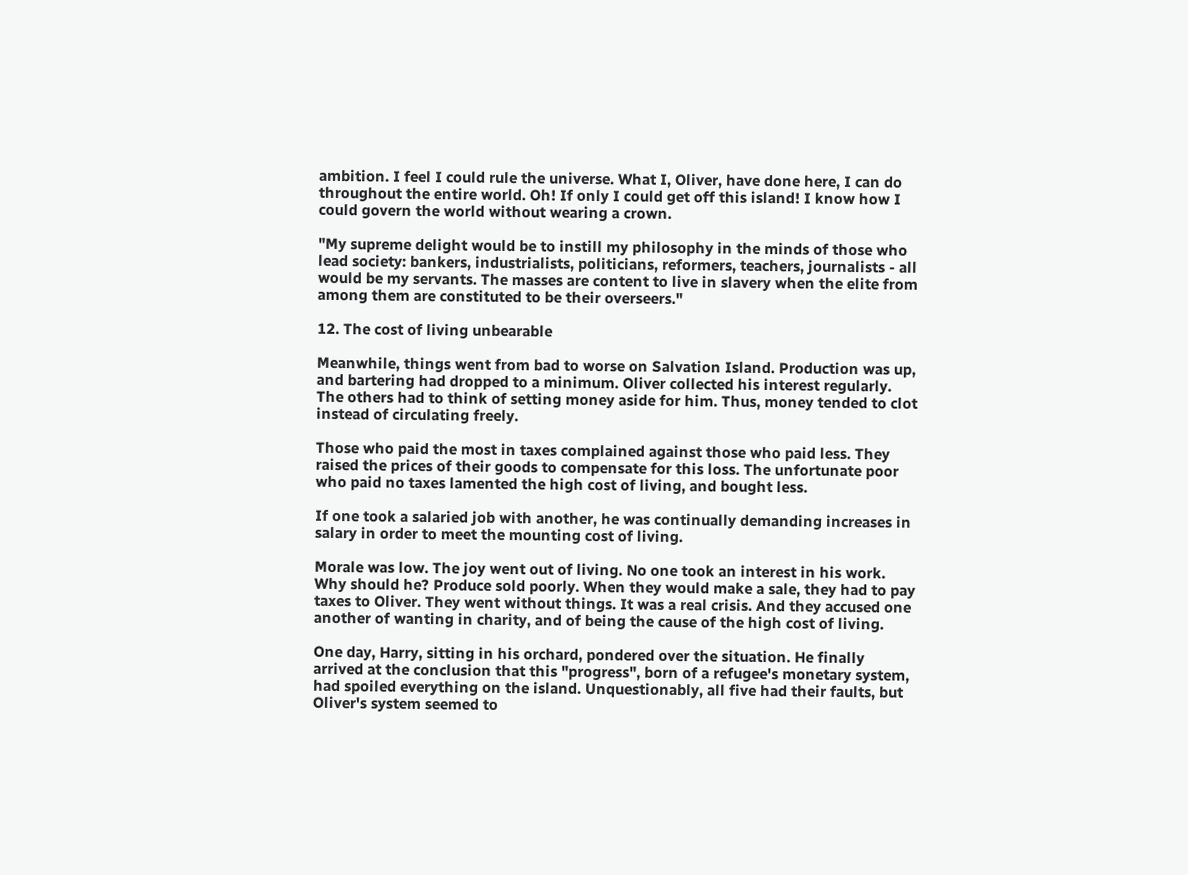ambition. I feel I could rule the universe. What I, Oliver, have done here, I can do throughout the entire world. Oh! If only I could get off this island! I know how I could govern the world without wearing a crown.

"My supreme delight would be to instill my philosophy in the minds of those who lead society: bankers, industrialists, politicians, reformers, teachers, journalists - all would be my servants. The masses are content to live in slavery when the elite from among them are constituted to be their overseers."

12. The cost of living unbearable

Meanwhile, things went from bad to worse on Salvation Island. Production was up, and bartering had dropped to a minimum. Oliver collected his interest regularly. The others had to think of setting money aside for him. Thus, money tended to clot instead of circulating freely.

Those who paid the most in taxes complained against those who paid less. They raised the prices of their goods to compensate for this loss. The unfortunate poor who paid no taxes lamented the high cost of living, and bought less.

If one took a salaried job with another, he was continually demanding increases in salary in order to meet the mounting cost of living.

Morale was low. The joy went out of living. No one took an interest in his work. Why should he? Produce sold poorly. When they would make a sale, they had to pay taxes to Oliver. They went without things. It was a real crisis. And they accused one another of wanting in charity, and of being the cause of the high cost of living.

One day, Harry, sitting in his orchard, pondered over the situation. He finally arrived at the conclusion that this "progress", born of a refugee's monetary system, had spoiled everything on the island. Unquestionably, all five had their faults, but Oliver's system seemed to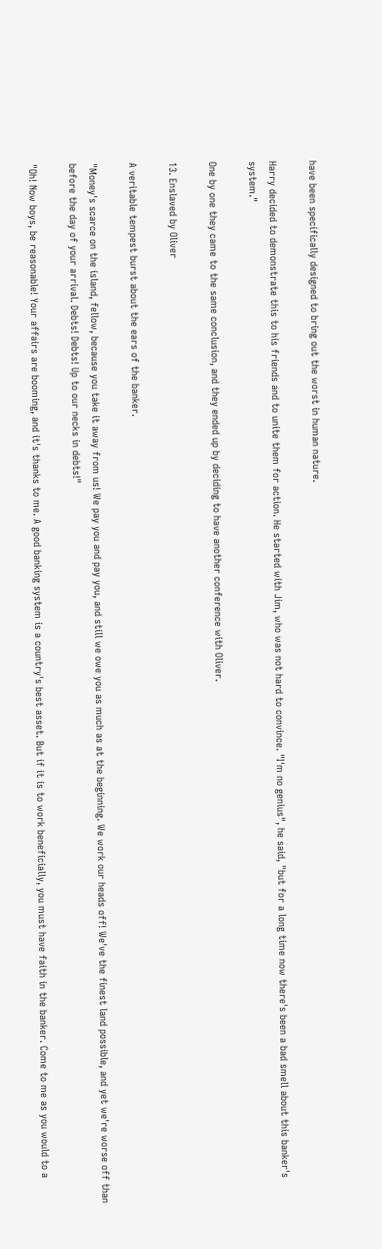have been specifically designed to bring out the worst in human nature.

Harry decided to demonstrate this to his friends and to unite them for action. He started with Jim, who was not hard to convince. "I'm no genius", he said, "but for a long time now there's been a bad smell about this banker's system."

One by one they came to the same conclusion, and they ended up by deciding to have another conference with Oliver.

13. Enslaved by Oliver

A veritable tempest burst about the ears of the banker.

"Money's scarce on the island, fellow, because you take it away from us! We pay you and pay you, and still we owe you as much as at the beginning. We work our heads off! We've the finest land possible, and yet we're worse off than before the day of your arrival. Debts! Debts! Up to our necks in debts!"

"Oh! Now boys, be reasonable! Your affairs are booming, and it's thanks to me. A good banking system is a country's best asset. But if it is to work beneficially, you must have faith in the banker. Come to me as you would to a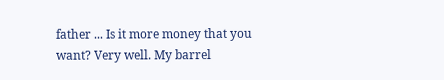father ... Is it more money that you want? Very well. My barrel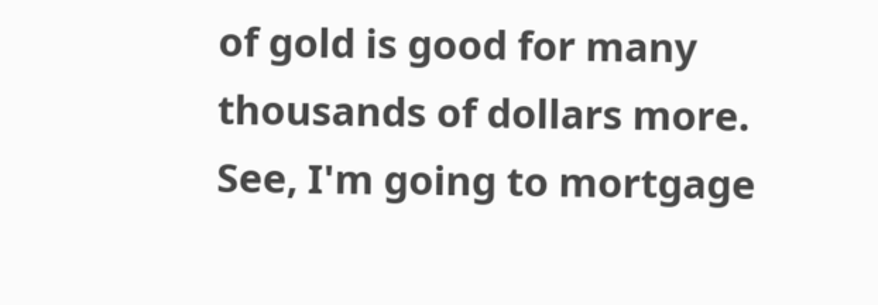of gold is good for many thousands of dollars more. See, I'm going to mortgage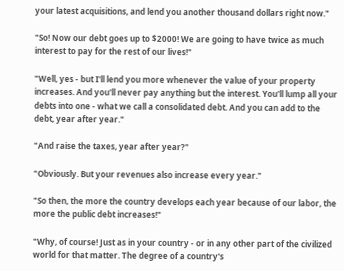your latest acquisitions, and lend you another thousand dollars right now."

"So! Now our debt goes up to $2000! We are going to have twice as much interest to pay for the rest of our lives!"

"Well, yes - but I'll lend you more whenever the value of your property increases. And you'll never pay anything but the interest. You'll lump all your debts into one - what we call a consolidated debt. And you can add to the debt, year after year."

"And raise the taxes, year after year?"

"Obviously. But your revenues also increase every year."

"So then, the more the country develops each year because of our labor, the more the public debt increases!"

"Why, of course! Just as in your country - or in any other part of the civilized world for that matter. The degree of a country's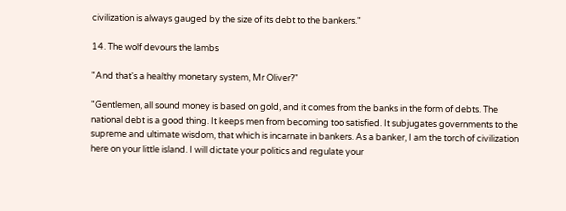civilization is always gauged by the size of its debt to the bankers."

14. The wolf devours the lambs

"And that's a healthy monetary system, Mr Oliver?"

"Gentlemen, all sound money is based on gold, and it comes from the banks in the form of debts. The national debt is a good thing. It keeps men from becoming too satisfied. It subjugates governments to the supreme and ultimate wisdom, that which is incarnate in bankers. As a banker, I am the torch of civilization here on your little island. I will dictate your politics and regulate your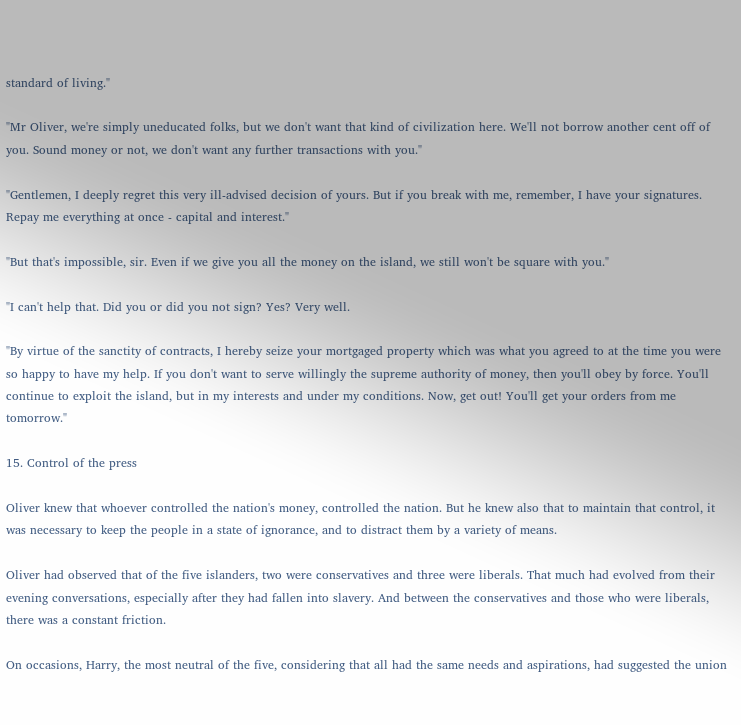standard of living."

"Mr Oliver, we're simply uneducated folks, but we don't want that kind of civilization here. We'll not borrow another cent off of you. Sound money or not, we don't want any further transactions with you."

"Gentlemen, I deeply regret this very ill-advised decision of yours. But if you break with me, remember, I have your signatures. Repay me everything at once - capital and interest."

"But that's impossible, sir. Even if we give you all the money on the island, we still won't be square with you."

"I can't help that. Did you or did you not sign? Yes? Very well.

"By virtue of the sanctity of contracts, I hereby seize your mortgaged property which was what you agreed to at the time you were so happy to have my help. If you don't want to serve willingly the supreme authority of money, then you'll obey by force. You'll continue to exploit the island, but in my interests and under my conditions. Now, get out! You'll get your orders from me tomorrow."

15. Control of the press

Oliver knew that whoever controlled the nation's money, controlled the nation. But he knew also that to maintain that control, it was necessary to keep the people in a state of ignorance, and to distract them by a variety of means.

Oliver had observed that of the five islanders, two were conservatives and three were liberals. That much had evolved from their evening conversations, especially after they had fallen into slavery. And between the conservatives and those who were liberals, there was a constant friction.

On occasions, Harry, the most neutral of the five, considering that all had the same needs and aspirations, had suggested the union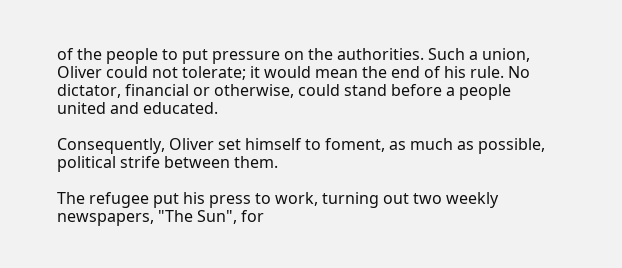of the people to put pressure on the authorities. Such a union, Oliver could not tolerate; it would mean the end of his rule. No dictator, financial or otherwise, could stand before a people united and educated.

Consequently, Oliver set himself to foment, as much as possible, political strife between them.

The refugee put his press to work, turning out two weekly newspapers, "The Sun", for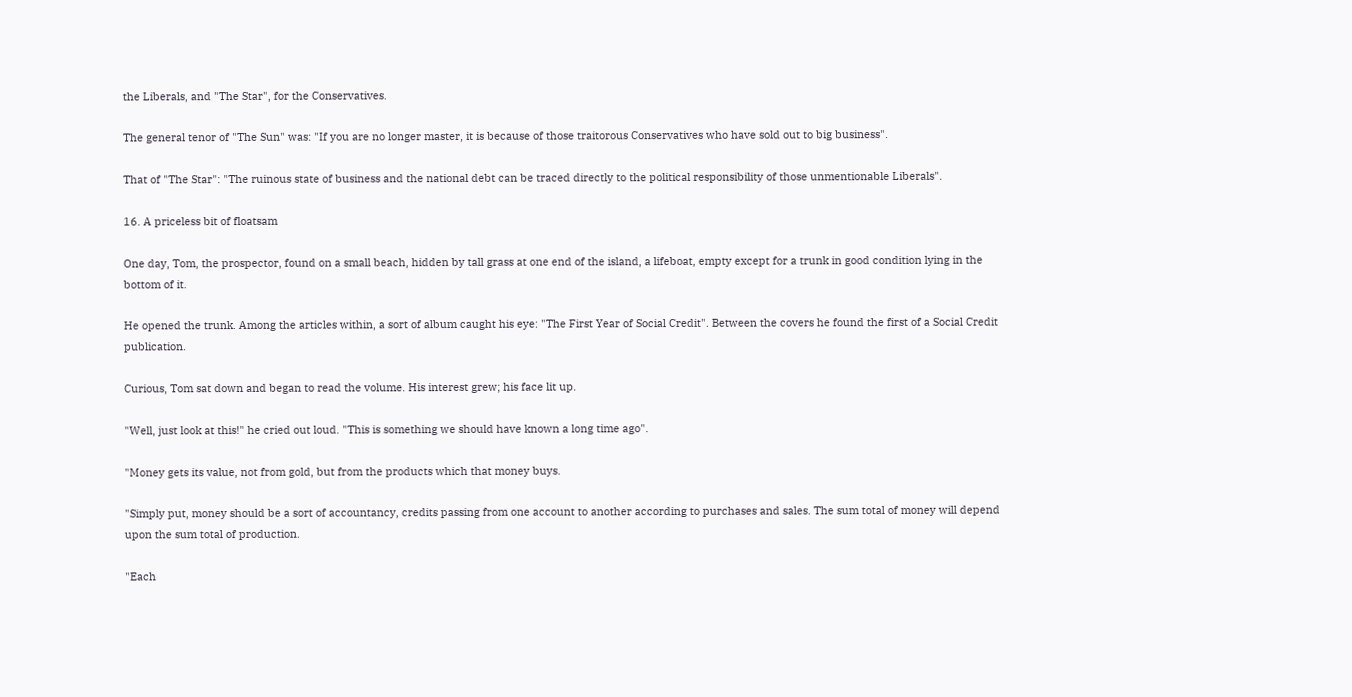the Liberals, and "The Star", for the Conservatives.

The general tenor of "The Sun" was: "If you are no longer master, it is because of those traitorous Conservatives who have sold out to big business".

That of "The Star": "The ruinous state of business and the national debt can be traced directly to the political responsibility of those unmentionable Liberals".

16. A priceless bit of floatsam

One day, Tom, the prospector, found on a small beach, hidden by tall grass at one end of the island, a lifeboat, empty except for a trunk in good condition lying in the bottom of it.

He opened the trunk. Among the articles within, a sort of album caught his eye: "The First Year of Social Credit". Between the covers he found the first of a Social Credit publication.

Curious, Tom sat down and began to read the volume. His interest grew; his face lit up.

"Well, just look at this!" he cried out loud. "This is something we should have known a long time ago".

"Money gets its value, not from gold, but from the products which that money buys.

"Simply put, money should be a sort of accountancy, credits passing from one account to another according to purchases and sales. The sum total of money will depend upon the sum total of production.

"Each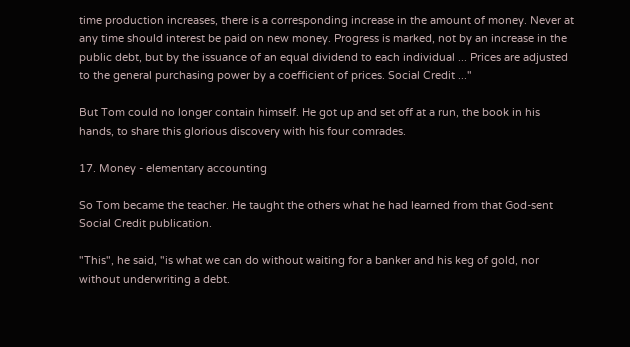time production increases, there is a corresponding increase in the amount of money. Never at any time should interest be paid on new money. Progress is marked, not by an increase in the public debt, but by the issuance of an equal dividend to each individual ... Prices are adjusted to the general purchasing power by a coefficient of prices. Social Credit ..."

But Tom could no longer contain himself. He got up and set off at a run, the book in his hands, to share this glorious discovery with his four comrades.

17. Money - elementary accounting

So Tom became the teacher. He taught the others what he had learned from that God-sent Social Credit publication.

"This", he said, "is what we can do without waiting for a banker and his keg of gold, nor without underwriting a debt.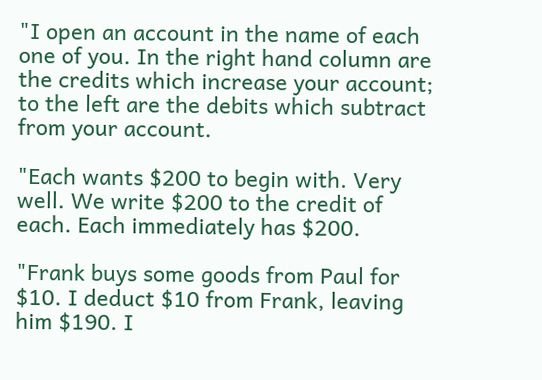"I open an account in the name of each one of you. In the right hand column are the credits which increase your account; to the left are the debits which subtract from your account.

"Each wants $200 to begin with. Very well. We write $200 to the credit of each. Each immediately has $200.

"Frank buys some goods from Paul for $10. I deduct $10 from Frank, leaving him $190. I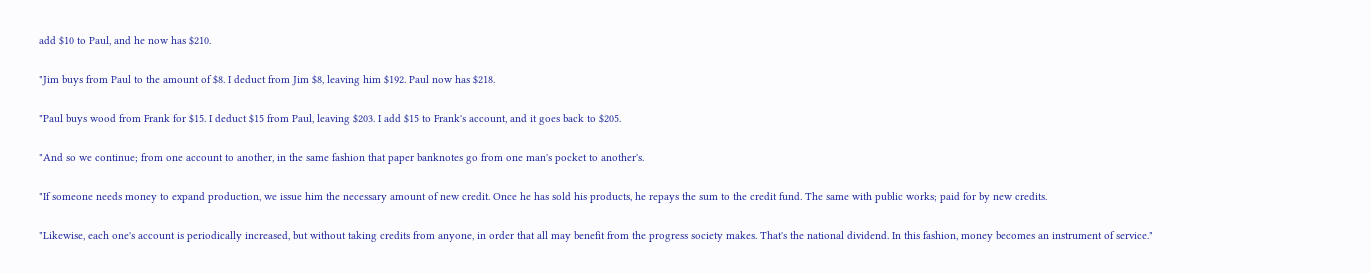add $10 to Paul, and he now has $210.

"Jim buys from Paul to the amount of $8. I deduct from Jim $8, leaving him $192. Paul now has $218.

"Paul buys wood from Frank for $15. I deduct $15 from Paul, leaving $203. I add $15 to Frank's account, and it goes back to $205.

"And so we continue; from one account to another, in the same fashion that paper banknotes go from one man's pocket to another's.

"If someone needs money to expand production, we issue him the necessary amount of new credit. Once he has sold his products, he repays the sum to the credit fund. The same with public works; paid for by new credits.

"Likewise, each one's account is periodically increased, but without taking credits from anyone, in order that all may benefit from the progress society makes. That's the national dividend. In this fashion, money becomes an instrument of service."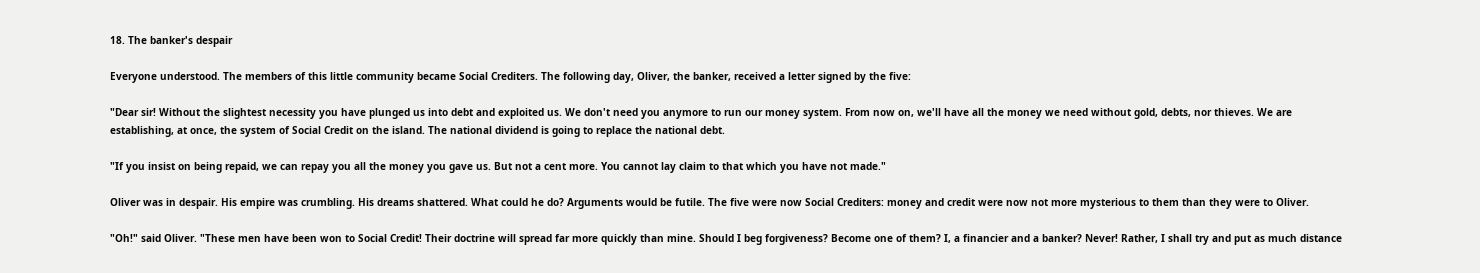18. The banker's despair

Everyone understood. The members of this little community became Social Crediters. The following day, Oliver, the banker, received a letter signed by the five:

"Dear sir! Without the slightest necessity you have plunged us into debt and exploited us. We don't need you anymore to run our money system. From now on, we'll have all the money we need without gold, debts, nor thieves. We are establishing, at once, the system of Social Credit on the island. The national dividend is going to replace the national debt.

"If you insist on being repaid, we can repay you all the money you gave us. But not a cent more. You cannot lay claim to that which you have not made."

Oliver was in despair. His empire was crumbling. His dreams shattered. What could he do? Arguments would be futile. The five were now Social Crediters: money and credit were now not more mysterious to them than they were to Oliver.

"Oh!" said Oliver. "These men have been won to Social Credit! Their doctrine will spread far more quickly than mine. Should I beg forgiveness? Become one of them? I, a financier and a banker? Never! Rather, I shall try and put as much distance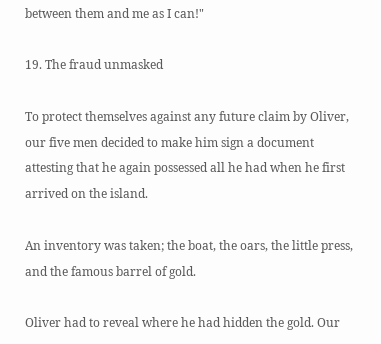between them and me as I can!"

19. The fraud unmasked

To protect themselves against any future claim by Oliver, our five men decided to make him sign a document attesting that he again possessed all he had when he first arrived on the island.

An inventory was taken; the boat, the oars, the little press, and the famous barrel of gold.

Oliver had to reveal where he had hidden the gold. Our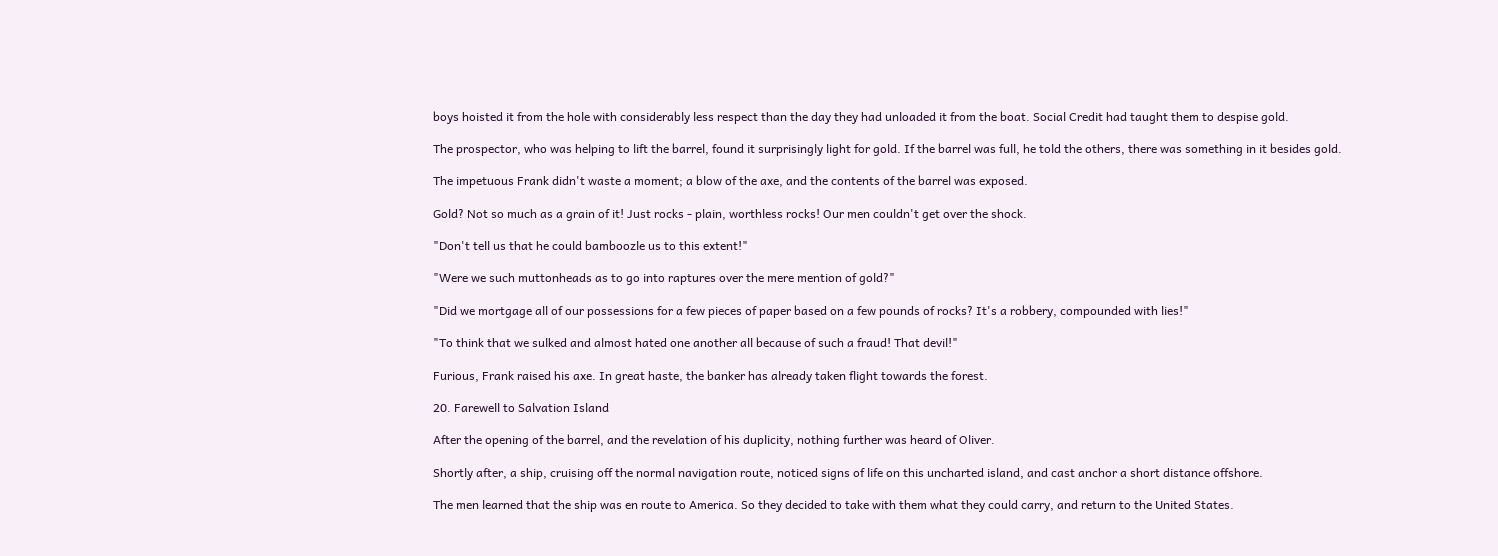boys hoisted it from the hole with considerably less respect than the day they had unloaded it from the boat. Social Credit had taught them to despise gold.

The prospector, who was helping to lift the barrel, found it surprisingly light for gold. If the barrel was full, he told the others, there was something in it besides gold.

The impetuous Frank didn't waste a moment; a blow of the axe, and the contents of the barrel was exposed.

Gold? Not so much as a grain of it! Just rocks - plain, worthless rocks! Our men couldn't get over the shock.

"Don't tell us that he could bamboozle us to this extent!"

"Were we such muttonheads as to go into raptures over the mere mention of gold?"

"Did we mortgage all of our possessions for a few pieces of paper based on a few pounds of rocks? It's a robbery, compounded with lies!"

"To think that we sulked and almost hated one another all because of such a fraud! That devil!"

Furious, Frank raised his axe. In great haste, the banker has already taken flight towards the forest.

20. Farewell to Salvation Island

After the opening of the barrel, and the revelation of his duplicity, nothing further was heard of Oliver.

Shortly after, a ship, cruising off the normal navigation route, noticed signs of life on this uncharted island, and cast anchor a short distance offshore.

The men learned that the ship was en route to America. So they decided to take with them what they could carry, and return to the United States.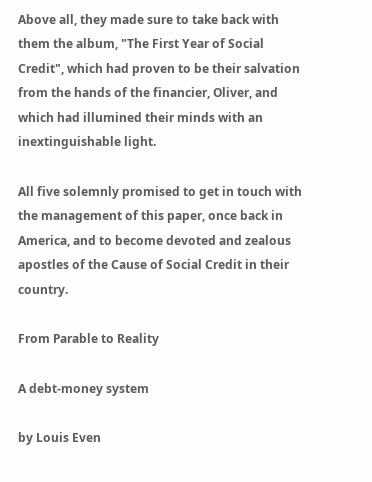Above all, they made sure to take back with them the album, "The First Year of Social Credit", which had proven to be their salvation from the hands of the financier, Oliver, and which had illumined their minds with an inextinguishable light.

All five solemnly promised to get in touch with the management of this paper, once back in America, and to become devoted and zealous apostles of the Cause of Social Credit in their country.

From Parable to Reality

A debt-money system

by Louis Even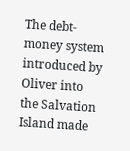The debt-money system introduced by Oliver into the Salvation Island made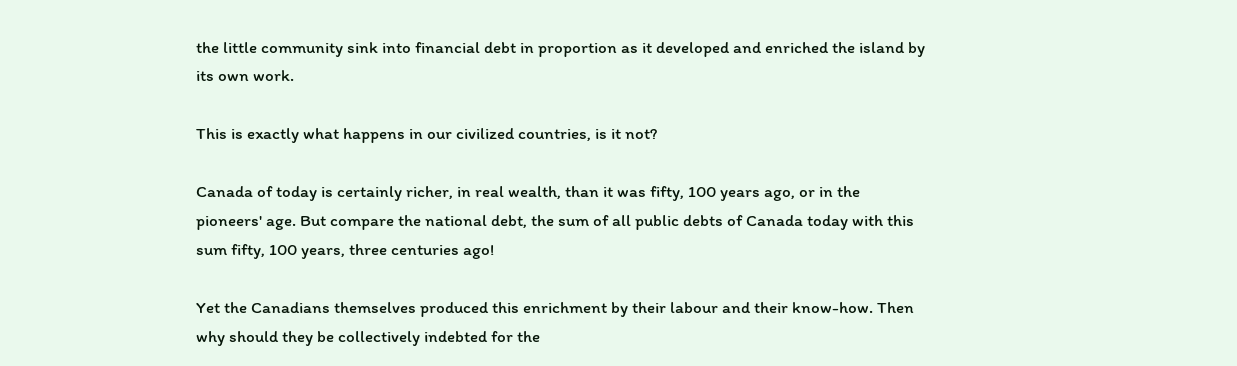the little community sink into financial debt in proportion as it developed and enriched the island by its own work.

This is exactly what happens in our civilized countries, is it not?

Canada of today is certainly richer, in real wealth, than it was fifty, 100 years ago, or in the pioneers' age. But compare the national debt, the sum of all public debts of Canada today with this sum fifty, 100 years, three centuries ago!

Yet the Canadians themselves produced this enrichment by their labour and their know-how. Then why should they be collectively indebted for the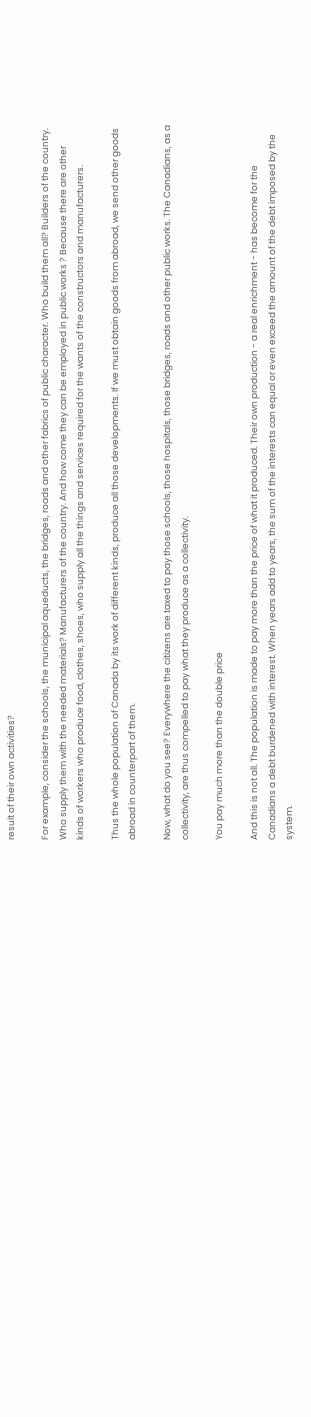result of their own activities?

For example, consider the schools, the municipal aqueducts, the bridges, roads and other fabrics of public character. Who build them all? Builders of the country. Who supply them with the needed materials? Manufacturers of the country. And how come they can be employed in public works ? Because there are other kinds of workers who produce food, clothes, shoes, who supply all the things and services required for the wants of the constructors and manufacturers.

Thus the whole population of Canada by its work of different kinds, produce all those developments. If we must obtain goods from abroad, we send other goods abroad in counterpart of them.

Now, what do you see? Everywhere the citizens are taxed to pay those schools, those hospitals, those bridges, roads and other public works. The Canadians, as a collectivity, are thus compelled to pay what they produce as a collectivity.

You pay much more than the double price

And this is not all. The population is made to pay more than the price of what it produced. Their own production - a real enrichment - has become for the Canadians a debt burdened with interest. When years add to years, the sum of the interests can equal or even exceed the amount of the debt imposed by the system.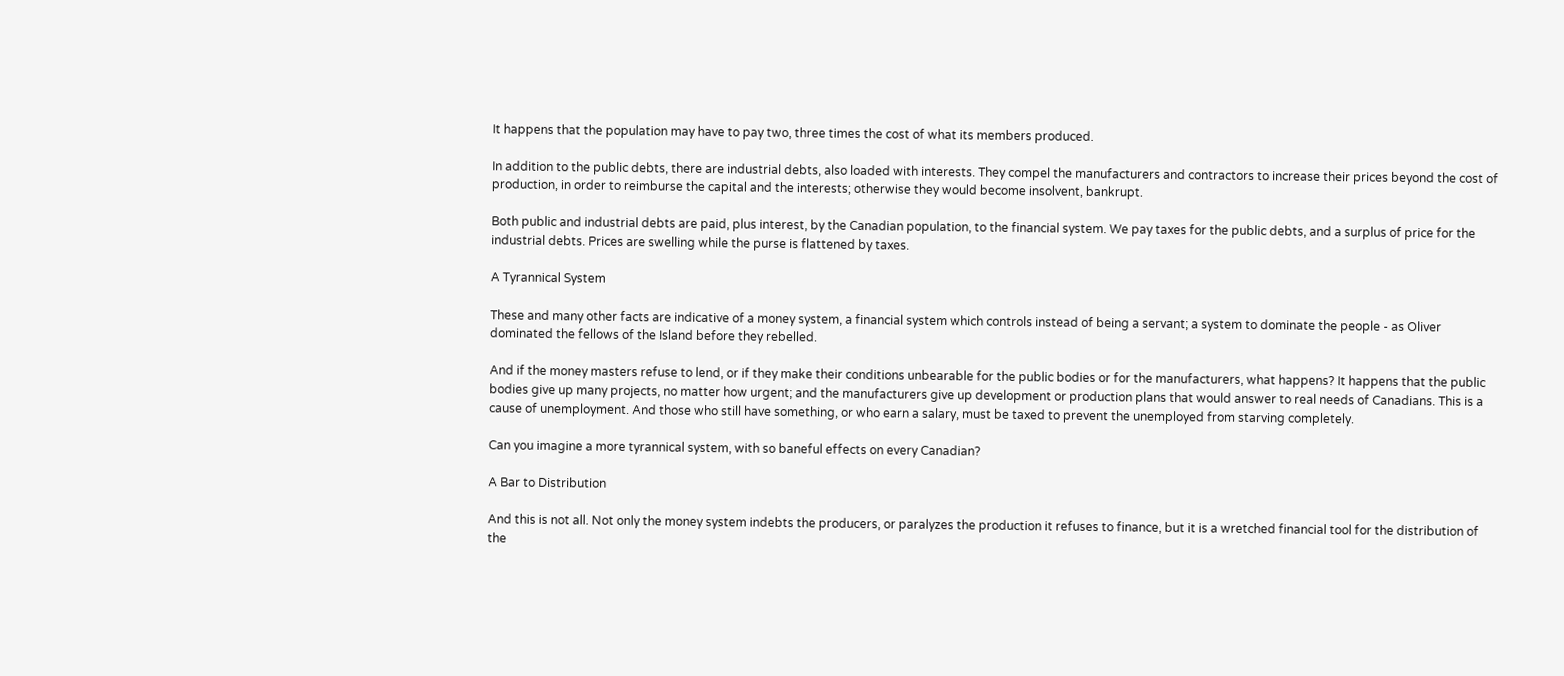It happens that the population may have to pay two, three times the cost of what its members produced.

In addition to the public debts, there are industrial debts, also loaded with interests. They compel the manufacturers and contractors to increase their prices beyond the cost of production, in order to reimburse the capital and the interests; otherwise they would become insolvent, bankrupt.

Both public and industrial debts are paid, plus interest, by the Canadian population, to the financial system. We pay taxes for the public debts, and a surplus of price for the industrial debts. Prices are swelling while the purse is flattened by taxes.

A Tyrannical System

These and many other facts are indicative of a money system, a financial system which controls instead of being a servant; a system to dominate the people - as Oliver dominated the fellows of the Island before they rebelled.

And if the money masters refuse to lend, or if they make their conditions unbearable for the public bodies or for the manufacturers, what happens? It happens that the public bodies give up many projects, no matter how urgent; and the manufacturers give up development or production plans that would answer to real needs of Canadians. This is a cause of unemployment. And those who still have something, or who earn a salary, must be taxed to prevent the unemployed from starving completely.

Can you imagine a more tyrannical system, with so baneful effects on every Canadian?

A Bar to Distribution

And this is not all. Not only the money system indebts the producers, or paralyzes the production it refuses to finance, but it is a wretched financial tool for the distribution of the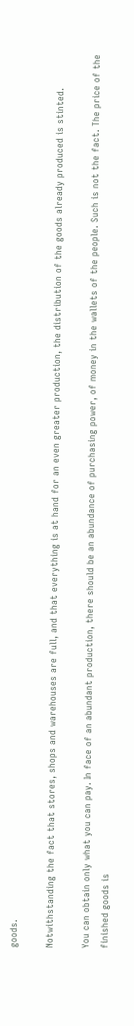goods.

Notwithstanding the fact that stores, shops and warehouses are full, and that everything is at hand for an even greater production, the distribution of the goods already produced is stinted.

You can obtain only what you can pay. In face of an abundant production, there should be an abundance of purchasing power, of money in the wallets of the people. Such is not the fact. The price of the finished goods is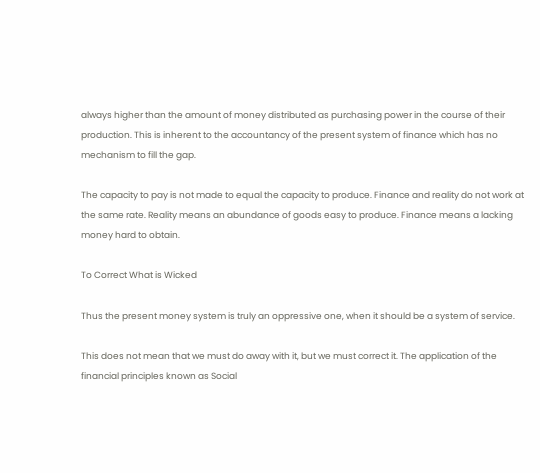always higher than the amount of money distributed as purchasing power in the course of their production. This is inherent to the accountancy of the present system of finance which has no mechanism to fill the gap.

The capacity to pay is not made to equal the capacity to produce. Finance and reality do not work at the same rate. Reality means an abundance of goods easy to produce. Finance means a lacking money hard to obtain.

To Correct What is Wicked

Thus the present money system is truly an oppressive one, when it should be a system of service.

This does not mean that we must do away with it, but we must correct it. The application of the financial principles known as Social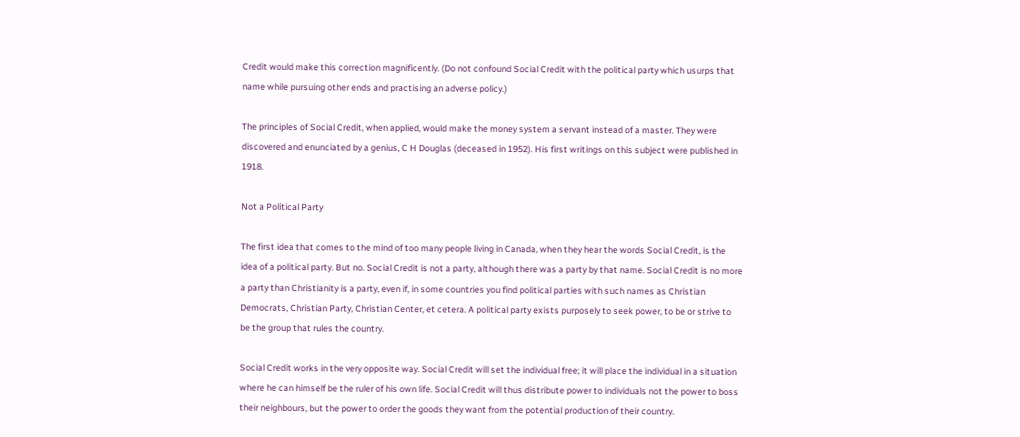Credit would make this correction magnificently. (Do not confound Social Credit with the political party which usurps that name while pursuing other ends and practising an adverse policy.)

The principles of Social Credit, when applied, would make the money system a servant instead of a master. They were discovered and enunciated by a genius, C H Douglas (deceased in 1952). His first writings on this subject were published in 1918.

Not a Political Party

The first idea that comes to the mind of too many people living in Canada, when they hear the words Social Credit, is the idea of a political party. But no. Social Credit is not a party, although there was a party by that name. Social Credit is no more a party than Christianity is a party, even if, in some countries you find political parties with such names as Christian Democrats, Christian Party, Christian Center, et cetera. A political party exists purposely to seek power, to be or strive to be the group that rules the country.

Social Credit works in the very opposite way. Social Credit will set the individual free; it will place the individual in a situation where he can himself be the ruler of his own life. Social Credit will thus distribute power to individuals not the power to boss their neighbours, but the power to order the goods they want from the potential production of their country.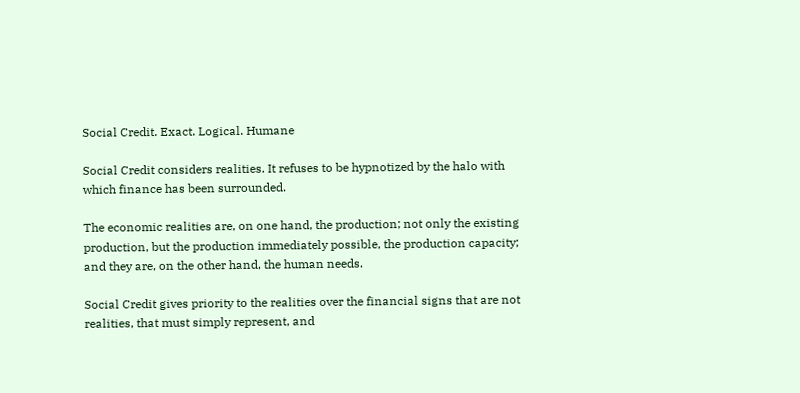Social Credit. Exact. Logical. Humane

Social Credit considers realities. It refuses to be hypnotized by the halo with which finance has been surrounded.

The economic realities are, on one hand, the production; not only the existing production, but the production immediately possible, the production capacity; and they are, on the other hand, the human needs.

Social Credit gives priority to the realities over the financial signs that are not realities, that must simply represent, and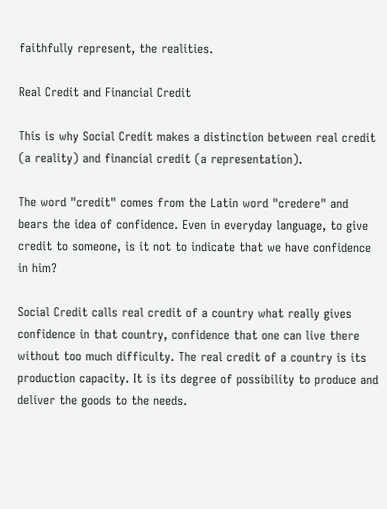faithfully represent, the realities.

Real Credit and Financial Credit

This is why Social Credit makes a distinction between real credit (a reality) and financial credit (a representation).

The word "credit" comes from the Latin word "credere" and bears the idea of confidence. Even in everyday language, to give credit to someone, is it not to indicate that we have confidence in him?

Social Credit calls real credit of a country what really gives confidence in that country, confidence that one can live there without too much difficulty. The real credit of a country is its production capacity. It is its degree of possibility to produce and deliver the goods to the needs.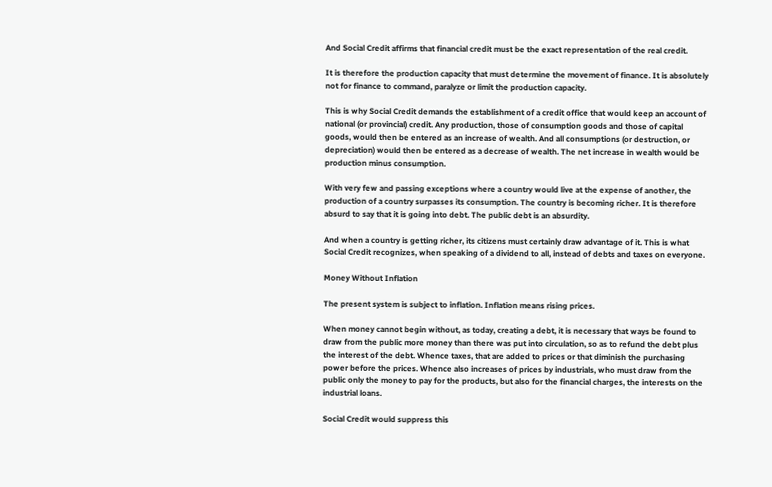And Social Credit affirms that financial credit must be the exact representation of the real credit.

It is therefore the production capacity that must determine the movement of finance. It is absolutely not for finance to command, paralyze or limit the production capacity.

This is why Social Credit demands the establishment of a credit office that would keep an account of national (or provincial) credit. Any production, those of consumption goods and those of capital goods, would then be entered as an increase of wealth. And all consumptions (or destruction, or depreciation) would then be entered as a decrease of wealth. The net increase in wealth would be production minus consumption.

With very few and passing exceptions where a country would live at the expense of another, the production of a country surpasses its consumption. The country is becoming richer. It is therefore absurd to say that it is going into debt. The public debt is an absurdity.

And when a country is getting richer, its citizens must certainly draw advantage of it. This is what Social Credit recognizes, when speaking of a dividend to all, instead of debts and taxes on everyone.

Money Without Inflation

The present system is subject to inflation. Inflation means rising prices.

When money cannot begin without, as today, creating a debt, it is necessary that ways be found to draw from the public more money than there was put into circulation, so as to refund the debt plus the interest of the debt. Whence taxes, that are added to prices or that diminish the purchasing power before the prices. Whence also increases of prices by industrials, who must draw from the public only the money to pay for the products, but also for the financial charges, the interests on the industrial loans.

Social Credit would suppress this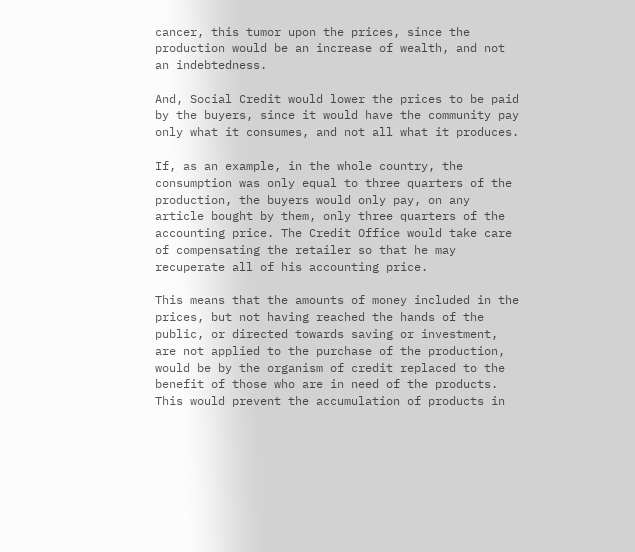cancer, this tumor upon the prices, since the production would be an increase of wealth, and not an indebtedness.

And, Social Credit would lower the prices to be paid by the buyers, since it would have the community pay only what it consumes, and not all what it produces.

If, as an example, in the whole country, the consumption was only equal to three quarters of the production, the buyers would only pay, on any article bought by them, only three quarters of the accounting price. The Credit Office would take care of compensating the retailer so that he may recuperate all of his accounting price.

This means that the amounts of money included in the prices, but not having reached the hands of the public, or directed towards saving or investment, are not applied to the purchase of the production, would be by the organism of credit replaced to the benefit of those who are in need of the products. This would prevent the accumulation of products in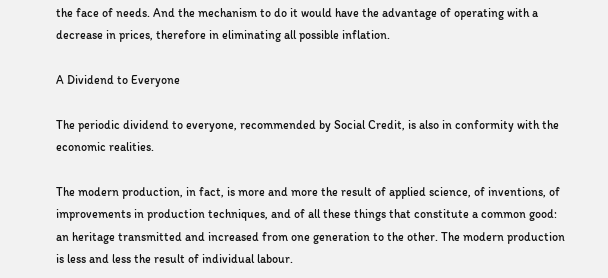the face of needs. And the mechanism to do it would have the advantage of operating with a decrease in prices, therefore in eliminating all possible inflation.

A Dividend to Everyone

The periodic dividend to everyone, recommended by Social Credit, is also in conformity with the economic realities.

The modern production, in fact, is more and more the result of applied science, of inventions, of improvements in production techniques, and of all these things that constitute a common good: an heritage transmitted and increased from one generation to the other. The modern production is less and less the result of individual labour.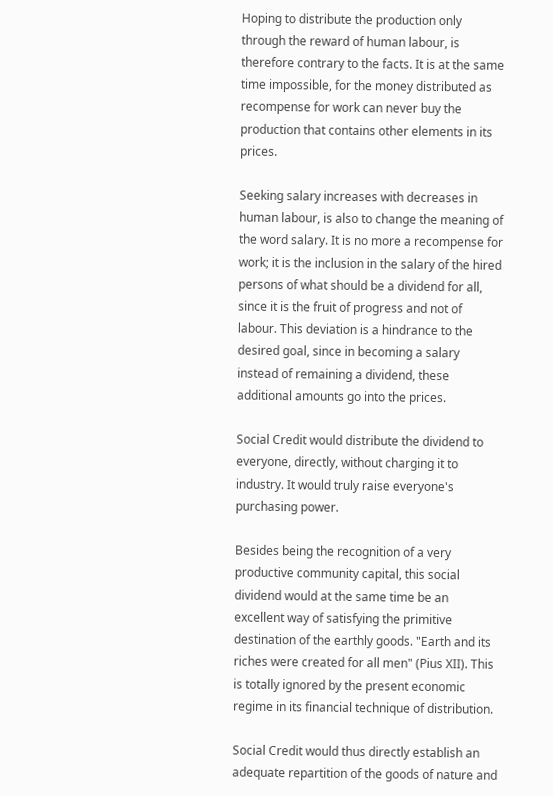Hoping to distribute the production only through the reward of human labour, is therefore contrary to the facts. It is at the same time impossible, for the money distributed as recompense for work can never buy the production that contains other elements in its prices.

Seeking salary increases with decreases in human labour, is also to change the meaning of the word salary. It is no more a recompense for work; it is the inclusion in the salary of the hired persons of what should be a dividend for all, since it is the fruit of progress and not of labour. This deviation is a hindrance to the desired goal, since in becoming a salary instead of remaining a dividend, these additional amounts go into the prices.

Social Credit would distribute the dividend to everyone, directly, without charging it to industry. It would truly raise everyone's purchasing power.

Besides being the recognition of a very productive community capital, this social dividend would at the same time be an excellent way of satisfying the primitive destination of the earthly goods. "Earth and its riches were created for all men" (Pius XII). This is totally ignored by the present economic regime in its financial technique of distribution.

Social Credit would thus directly establish an adequate repartition of the goods of nature and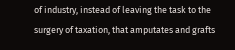of industry, instead of leaving the task to the surgery of taxation, that amputates and grafts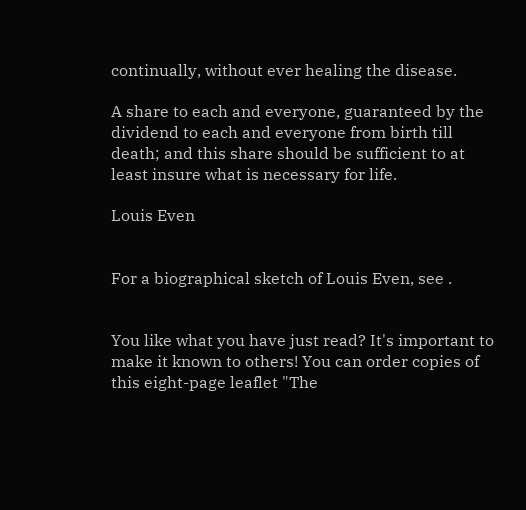continually, without ever healing the disease.

A share to each and everyone, guaranteed by the dividend to each and everyone from birth till death; and this share should be sufficient to at least insure what is necessary for life.

Louis Even


For a biographical sketch of Louis Even, see .


You like what you have just read? It's important to make it known to others! You can order copies of this eight-page leaflet "The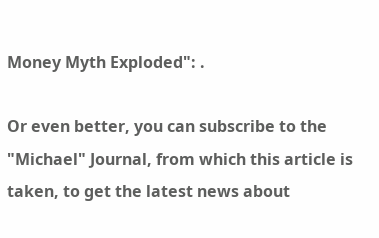Money Myth Exploded": .

Or even better, you can subscribe to the "Michael" Journal, from which this article is taken, to get the latest news about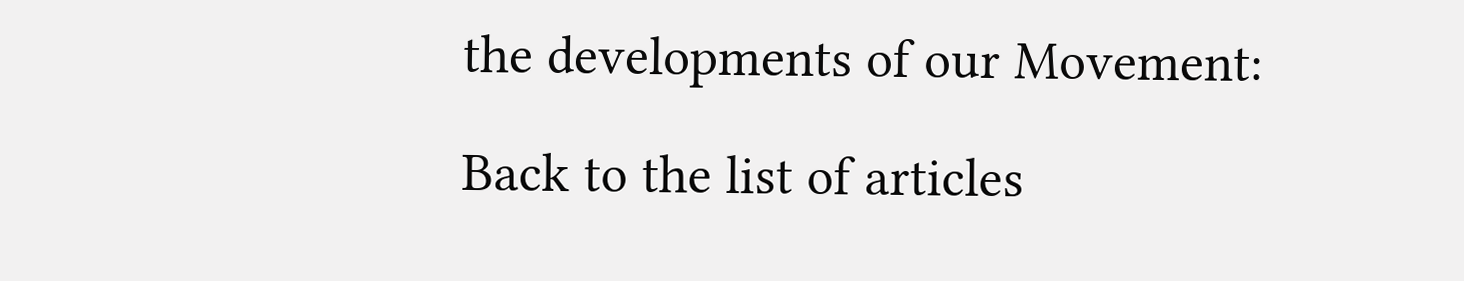the developments of our Movement:

Back to the list of articles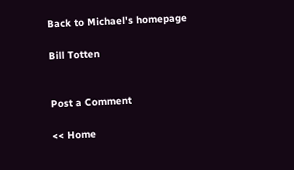Back to Michael's homepage

Bill Totten


Post a Comment

<< Home